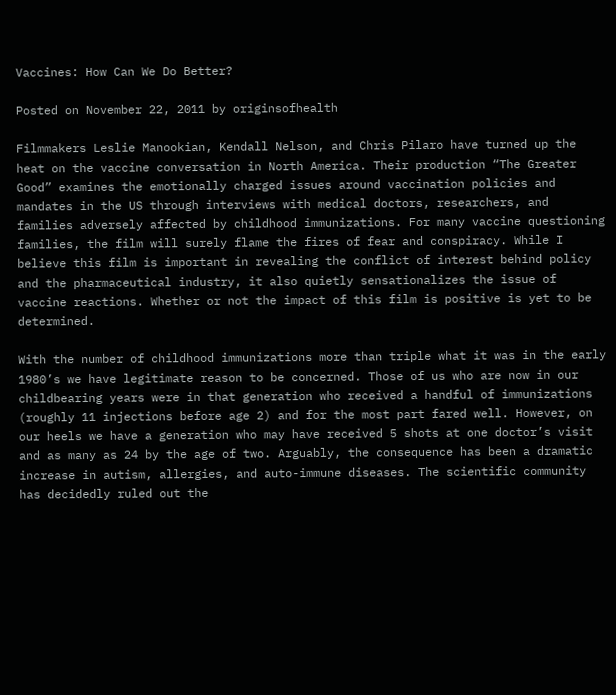Vaccines: How Can We Do Better?

Posted on November 22, 2011 by originsofhealth

Filmmakers Leslie Manookian, Kendall Nelson, and Chris Pilaro have turned up the heat on the vaccine conversation in North America. Their production “The Greater Good” examines the emotionally charged issues around vaccination policies and mandates in the US through interviews with medical doctors, researchers, and families adversely affected by childhood immunizations. For many vaccine questioning families, the film will surely flame the fires of fear and conspiracy. While I believe this film is important in revealing the conflict of interest behind policy and the pharmaceutical industry, it also quietly sensationalizes the issue of vaccine reactions. Whether or not the impact of this film is positive is yet to be determined.

With the number of childhood immunizations more than triple what it was in the early 1980’s we have legitimate reason to be concerned. Those of us who are now in our childbearing years were in that generation who received a handful of immunizations (roughly 11 injections before age 2) and for the most part fared well. However, on our heels we have a generation who may have received 5 shots at one doctor’s visit and as many as 24 by the age of two. Arguably, the consequence has been a dramatic increase in autism, allergies, and auto-immune diseases. The scientific community has decidedly ruled out the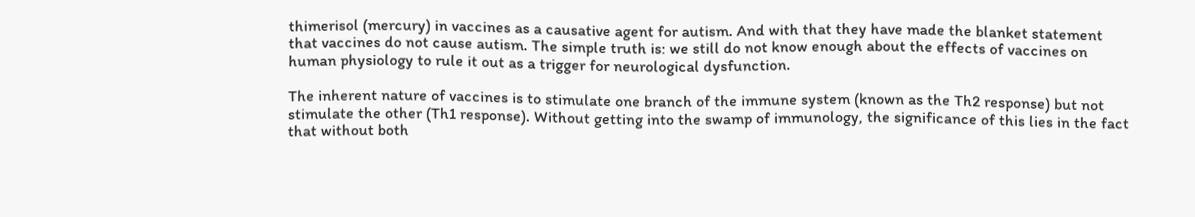thimerisol (mercury) in vaccines as a causative agent for autism. And with that they have made the blanket statement that vaccines do not cause autism. The simple truth is: we still do not know enough about the effects of vaccines on human physiology to rule it out as a trigger for neurological dysfunction.

The inherent nature of vaccines is to stimulate one branch of the immune system (known as the Th2 response) but not stimulate the other (Th1 response). Without getting into the swamp of immunology, the significance of this lies in the fact that without both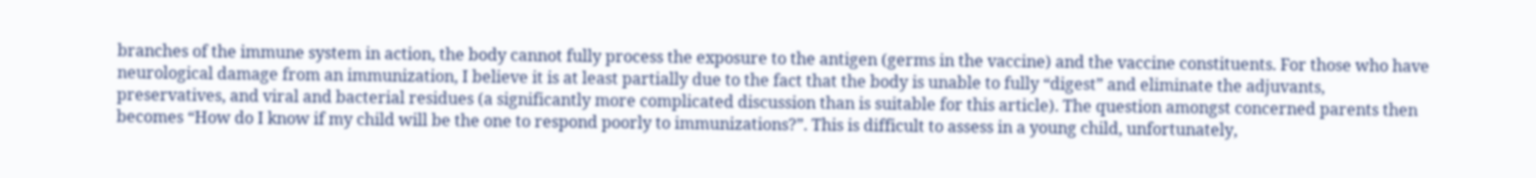branches of the immune system in action, the body cannot fully process the exposure to the antigen (germs in the vaccine) and the vaccine constituents. For those who have neurological damage from an immunization, I believe it is at least partially due to the fact that the body is unable to fully “digest” and eliminate the adjuvants, preservatives, and viral and bacterial residues (a significantly more complicated discussion than is suitable for this article). The question amongst concerned parents then becomes “How do I know if my child will be the one to respond poorly to immunizations?”. This is difficult to assess in a young child, unfortunately,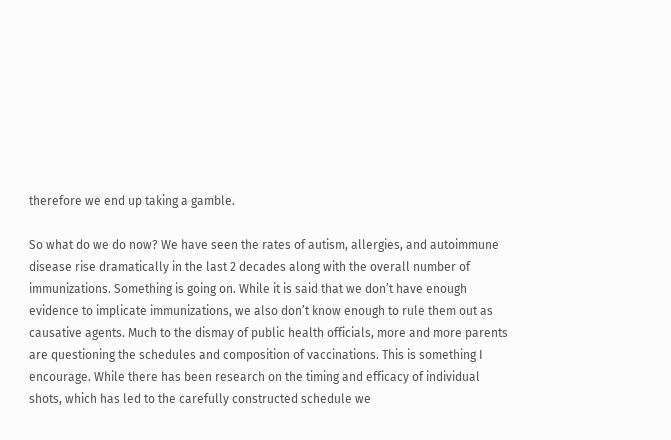therefore we end up taking a gamble.

So what do we do now? We have seen the rates of autism, allergies, and autoimmune disease rise dramatically in the last 2 decades along with the overall number of immunizations. Something is going on. While it is said that we don’t have enough evidence to implicate immunizations, we also don’t know enough to rule them out as causative agents. Much to the dismay of public health officials, more and more parents are questioning the schedules and composition of vaccinations. This is something I encourage. While there has been research on the timing and efficacy of individual shots, which has led to the carefully constructed schedule we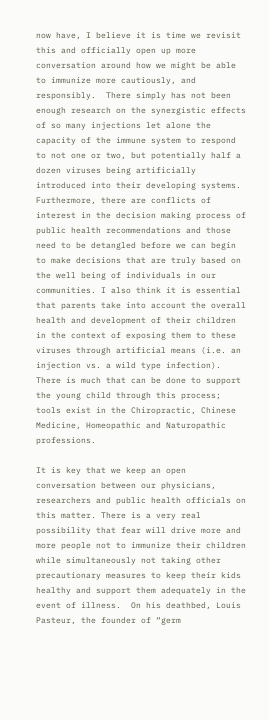now have, I believe it is time we revisit this and officially open up more conversation around how we might be able to immunize more cautiously, and responsibly.  There simply has not been enough research on the synergistic effects of so many injections let alone the capacity of the immune system to respond to not one or two, but potentially half a dozen viruses being artificially introduced into their developing systems. Furthermore, there are conflicts of interest in the decision making process of public health recommendations and those need to be detangled before we can begin to make decisions that are truly based on the well being of individuals in our communities. I also think it is essential that parents take into account the overall health and development of their children in the context of exposing them to these viruses through artificial means (i.e. an injection vs. a wild type infection). There is much that can be done to support the young child through this process; tools exist in the Chiropractic, Chinese Medicine, Homeopathic and Naturopathic professions.

It is key that we keep an open conversation between our physicians, researchers and public health officials on this matter. There is a very real possibility that fear will drive more and more people not to immunize their children while simultaneously not taking other precautionary measures to keep their kids healthy and support them adequately in the event of illness.  On his deathbed, Louis Pasteur, the founder of “germ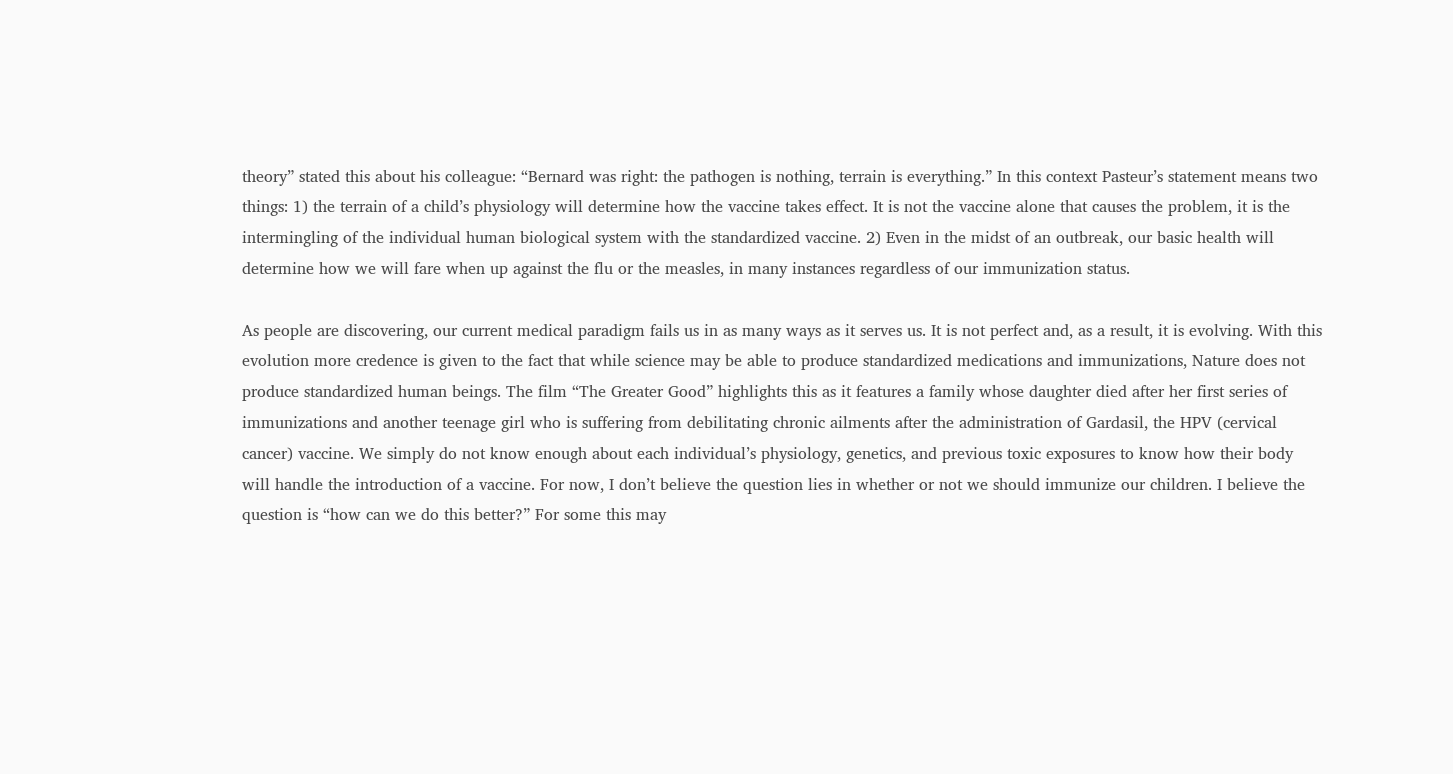theory” stated this about his colleague: “Bernard was right: the pathogen is nothing, terrain is everything.” In this context Pasteur’s statement means two things: 1) the terrain of a child’s physiology will determine how the vaccine takes effect. It is not the vaccine alone that causes the problem, it is the intermingling of the individual human biological system with the standardized vaccine. 2) Even in the midst of an outbreak, our basic health will determine how we will fare when up against the flu or the measles, in many instances regardless of our immunization status.

As people are discovering, our current medical paradigm fails us in as many ways as it serves us. It is not perfect and, as a result, it is evolving. With this evolution more credence is given to the fact that while science may be able to produce standardized medications and immunizations, Nature does not produce standardized human beings. The film “The Greater Good” highlights this as it features a family whose daughter died after her first series of immunizations and another teenage girl who is suffering from debilitating chronic ailments after the administration of Gardasil, the HPV (cervical cancer) vaccine. We simply do not know enough about each individual’s physiology, genetics, and previous toxic exposures to know how their body will handle the introduction of a vaccine. For now, I don’t believe the question lies in whether or not we should immunize our children. I believe the question is “how can we do this better?” For some this may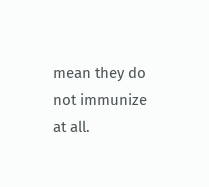mean they do not immunize at all.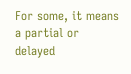For some, it means a partial or delayed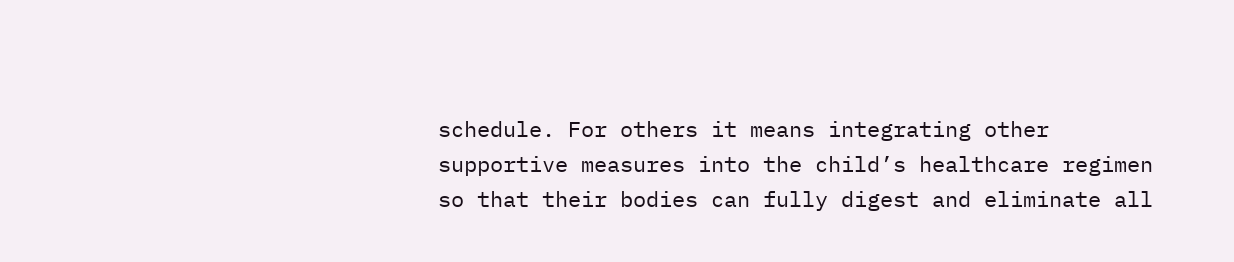schedule. For others it means integrating other supportive measures into the child’s healthcare regimen so that their bodies can fully digest and eliminate all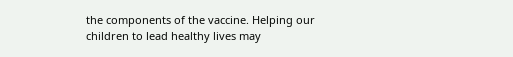the components of the vaccine. Helping our children to lead healthy lives may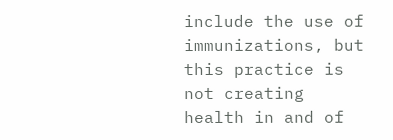include the use of immunizations, but this practice is not creating health in and of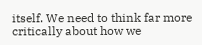itself. We need to think far more critically about how we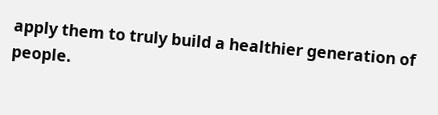apply them to truly build a healthier generation of people.